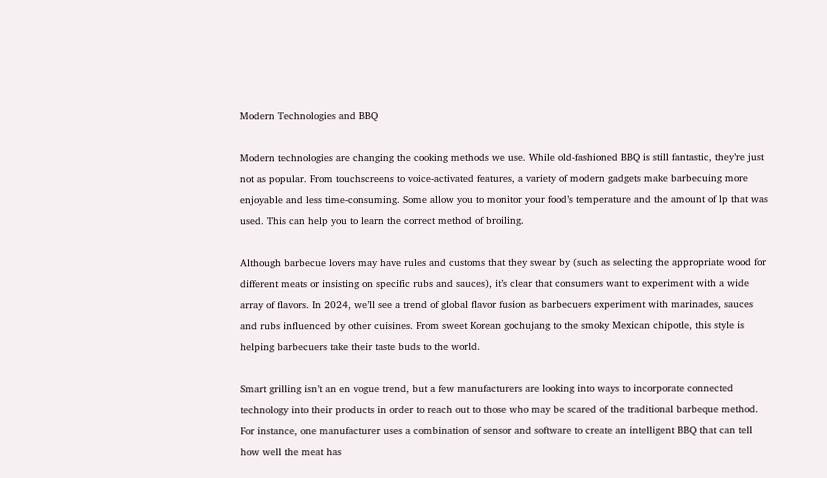Modern Technologies and BBQ

Modern technologies are changing the cooking methods we use. While old-fashioned BBQ is still fantastic, they’re just not as popular. From touchscreens to voice-activated features, a variety of modern gadgets make barbecuing more enjoyable and less time-consuming. Some allow you to monitor your food’s temperature and the amount of lp that was used. This can help you to learn the correct method of broiling.

Although barbecue lovers may have rules and customs that they swear by (such as selecting the appropriate wood for different meats or insisting on specific rubs and sauces), it’s clear that consumers want to experiment with a wide array of flavors. In 2024, we’ll see a trend of global flavor fusion as barbecuers experiment with marinades, sauces and rubs influenced by other cuisines. From sweet Korean gochujang to the smoky Mexican chipotle, this style is helping barbecuers take their taste buds to the world.

Smart grilling isn’t an en vogue trend, but a few manufacturers are looking into ways to incorporate connected technology into their products in order to reach out to those who may be scared of the traditional barbeque method. For instance, one manufacturer uses a combination of sensor and software to create an intelligent BBQ that can tell how well the meat has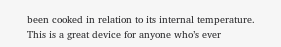been cooked in relation to its internal temperature. This is a great device for anyone who’s ever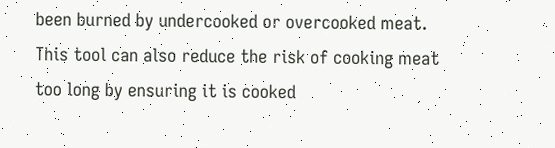been burned by undercooked or overcooked meat. This tool can also reduce the risk of cooking meat too long by ensuring it is cooked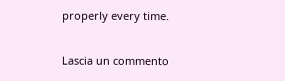properly every time.

Lascia un commento